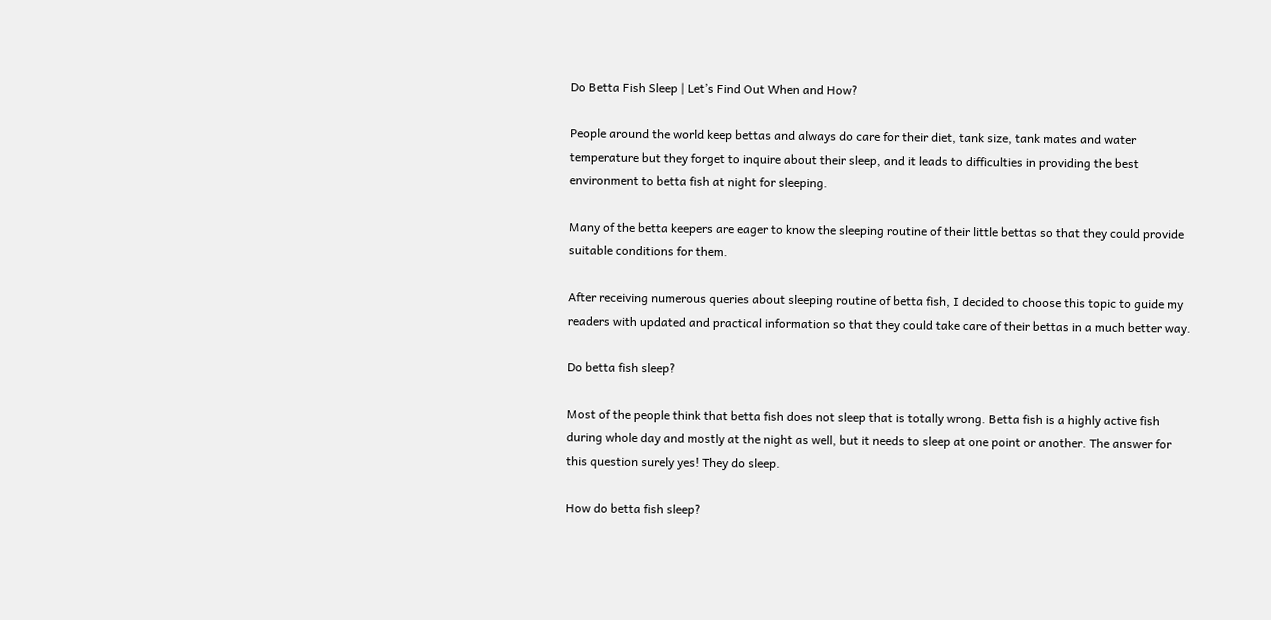Do Betta Fish Sleep | Let’s Find Out When and How?

People around the world keep bettas and always do care for their diet, tank size, tank mates and water temperature but they forget to inquire about their sleep, and it leads to difficulties in providing the best environment to betta fish at night for sleeping.

Many of the betta keepers are eager to know the sleeping routine of their little bettas so that they could provide suitable conditions for them.

After receiving numerous queries about sleeping routine of betta fish, I decided to choose this topic to guide my readers with updated and practical information so that they could take care of their bettas in a much better way.

Do betta fish sleep?

Most of the people think that betta fish does not sleep that is totally wrong. Betta fish is a highly active fish during whole day and mostly at the night as well, but it needs to sleep at one point or another. The answer for this question surely yes! They do sleep.

How do betta fish sleep?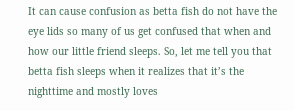It can cause confusion as betta fish do not have the eye lids so many of us get confused that when and how our little friend sleeps. So, let me tell you that betta fish sleeps when it realizes that it’s the nighttime and mostly loves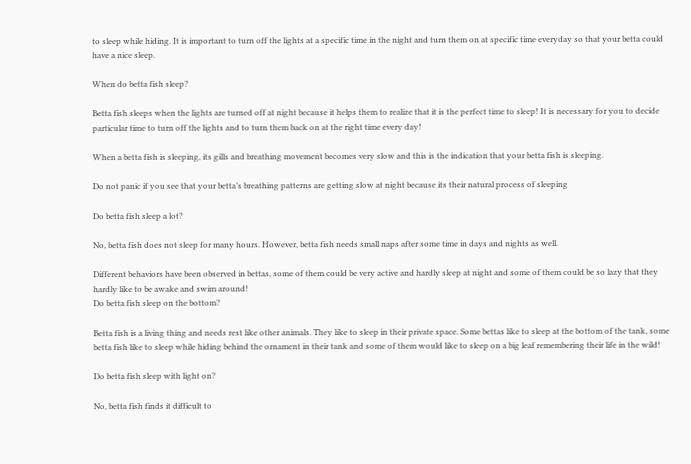to sleep while hiding. It is important to turn off the lights at a specific time in the night and turn them on at specific time everyday so that your betta could have a nice sleep.

When do betta fish sleep?

Betta fish sleeps when the lights are turned off at night because it helps them to realize that it is the perfect time to sleep! It is necessary for you to decide particular time to turn off the lights and to turn them back on at the right time every day!

When a betta fish is sleeping, its gills and breathing movement becomes very slow and this is the indication that your betta fish is sleeping.

Do not panic if you see that your betta’s breathing patterns are getting slow at night because its their natural process of sleeping

Do betta fish sleep a lot?

No, betta fish does not sleep for many hours. However, betta fish needs small naps after some time in days and nights as well.

Different behaviors have been observed in bettas, some of them could be very active and hardly sleep at night and some of them could be so lazy that they hardly like to be awake and swim around!
Do betta fish sleep on the bottom?

Betta fish is a living thing and needs rest like other animals. They like to sleep in their private space. Some bettas like to sleep at the bottom of the tank, some betta fish like to sleep while hiding behind the ornament in their tank and some of them would like to sleep on a big leaf remembering their life in the wild!

Do betta fish sleep with light on?

No, betta fish finds it difficult to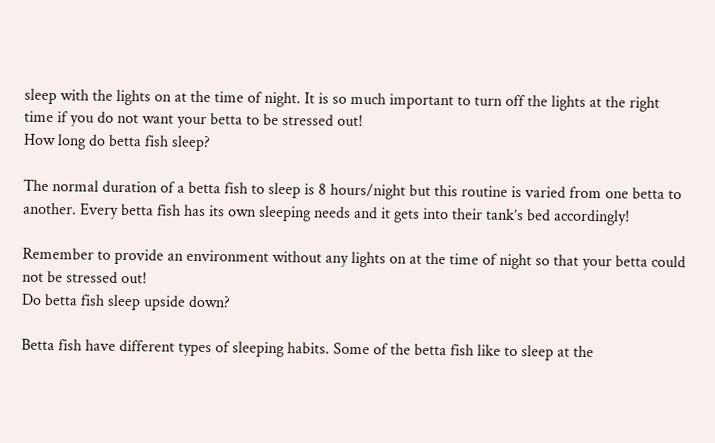sleep with the lights on at the time of night. It is so much important to turn off the lights at the right time if you do not want your betta to be stressed out!
How long do betta fish sleep?

The normal duration of a betta fish to sleep is 8 hours/night but this routine is varied from one betta to another. Every betta fish has its own sleeping needs and it gets into their tank’s bed accordingly!

Remember to provide an environment without any lights on at the time of night so that your betta could not be stressed out!
Do betta fish sleep upside down?

Betta fish have different types of sleeping habits. Some of the betta fish like to sleep at the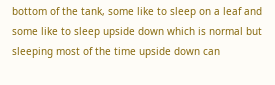bottom of the tank, some like to sleep on a leaf and some like to sleep upside down which is normal but sleeping most of the time upside down can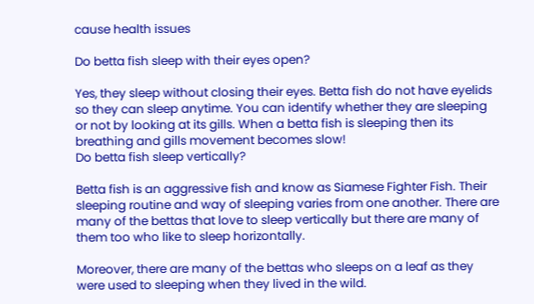cause health issues

Do betta fish sleep with their eyes open?

Yes, they sleep without closing their eyes. Betta fish do not have eyelids so they can sleep anytime. You can identify whether they are sleeping or not by looking at its gills. When a betta fish is sleeping then its breathing and gills movement becomes slow!
Do betta fish sleep vertically?

Betta fish is an aggressive fish and know as Siamese Fighter Fish. Their sleeping routine and way of sleeping varies from one another. There are many of the bettas that love to sleep vertically but there are many of them too who like to sleep horizontally.

Moreover, there are many of the bettas who sleeps on a leaf as they were used to sleeping when they lived in the wild.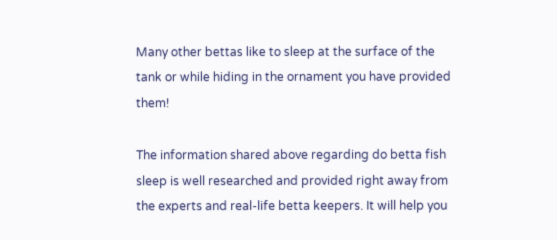Many other bettas like to sleep at the surface of the tank or while hiding in the ornament you have provided them!

The information shared above regarding do betta fish sleep is well researched and provided right away from the experts and real-life betta keepers. It will help you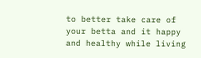to better take care of your betta and it happy and healthy while living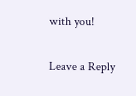with you!

Leave a Reply